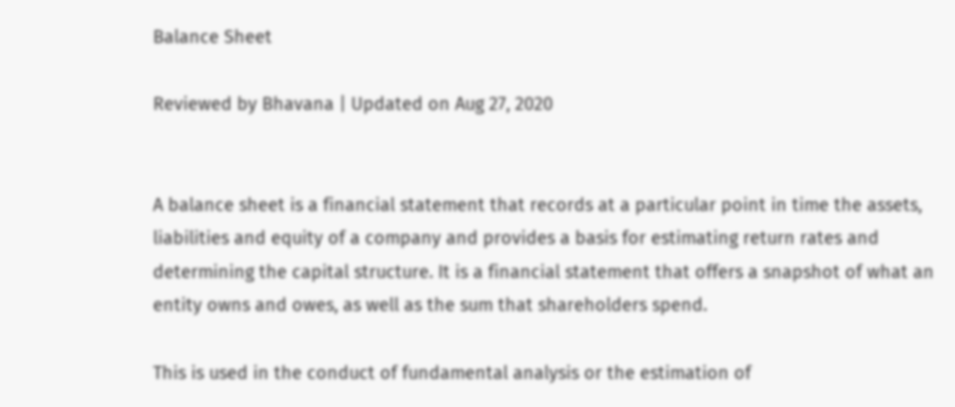Balance Sheet

Reviewed by Bhavana | Updated on Aug 27, 2020


A balance sheet is a financial statement that records at a particular point in time the assets, liabilities and equity of a company and provides a basis for estimating return rates and determining the capital structure. It is a financial statement that offers a snapshot of what an entity owns and owes, as well as the sum that shareholders spend.

This is used in the conduct of fundamental analysis or the estimation of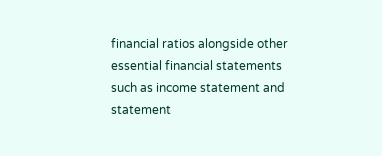financial ratios alongside other essential financial statements such as income statement and statement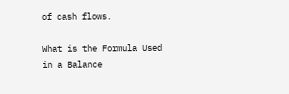of cash flows.

What is the Formula Used in a Balance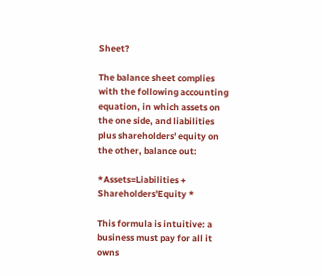Sheet?

The balance sheet complies with the following accounting equation, in which assets on the one side, and liabilities plus shareholders' equity on the other, balance out:

*Assets=Liabilities + Shareholders'Equity *

This formula is intuitive: a business must pay for all it owns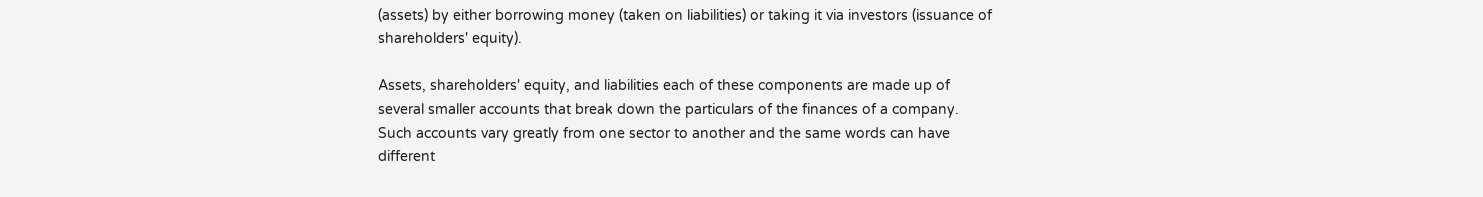(assets) by either borrowing money (taken on liabilities) or taking it via investors (issuance of shareholders' equity).

Assets, shareholders' equity, and liabilities each of these components are made up of several smaller accounts that break down the particulars of the finances of a company. Such accounts vary greatly from one sector to another and the same words can have different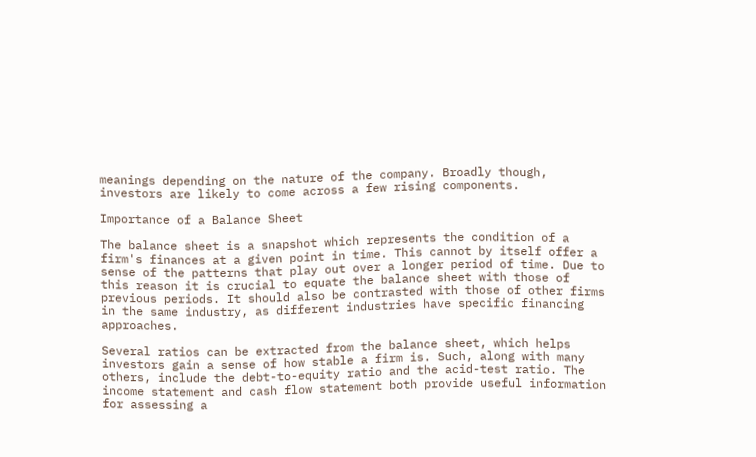meanings depending on the nature of the company. Broadly though, investors are likely to come across a few rising components.

Importance of a Balance Sheet

The balance sheet is a snapshot which represents the condition of a firm's finances at a given point in time. This cannot by itself offer a sense of the patterns that play out over a longer period of time. Due to this reason it is crucial to equate the balance sheet with those of previous periods. It should also be contrasted with those of other firms in the same industry, as different industries have specific financing approaches.

Several ratios can be extracted from the balance sheet, which helps investors gain a sense of how stable a firm is. Such, along with many others, include the debt-to-equity ratio and the acid-test ratio. The income statement and cash flow statement both provide useful information for assessing a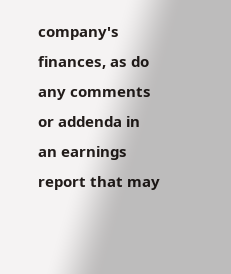company's finances, as do any comments or addenda in an earnings report that may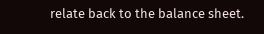relate back to the balance sheet.